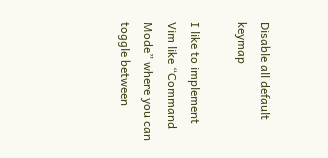Disable all default keymap

I like to implement Vim like “Command Mode” where you can toggle between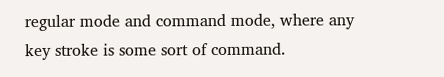regular mode and command mode, where any key stroke is some sort of command.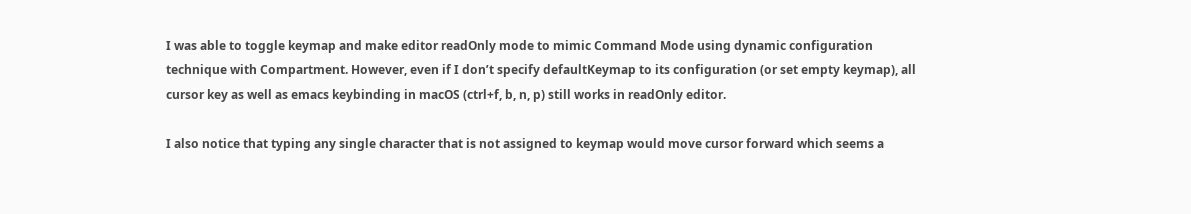I was able to toggle keymap and make editor readOnly mode to mimic Command Mode using dynamic configuration technique with Compartment. However, even if I don’t specify defaultKeymap to its configuration (or set empty keymap), all cursor key as well as emacs keybinding in macOS (ctrl+f, b, n, p) still works in readOnly editor.

I also notice that typing any single character that is not assigned to keymap would move cursor forward which seems a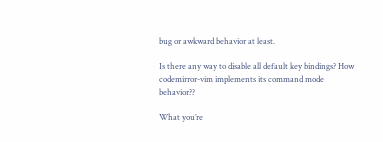bug or awkward behavior at least.

Is there any way to disable all default key bindings? How codemirror-vim implements its command mode behavior??

What you’re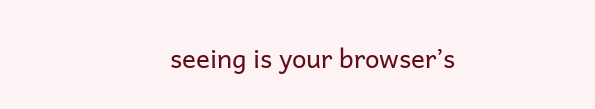seeing is your browser’s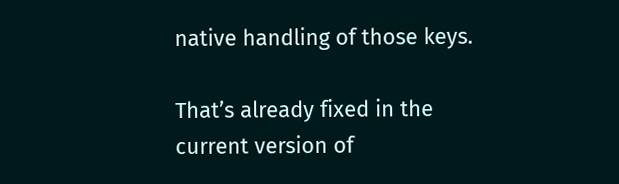native handling of those keys.

That’s already fixed in the current version of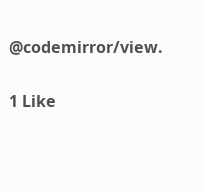@codemirror/view.

1 Like